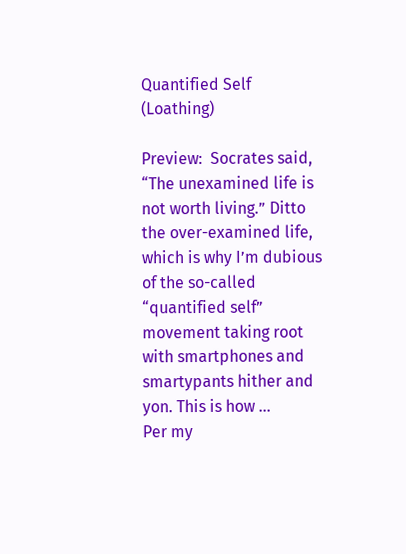Quantified Self (Loathing)

Preview:  Socrates said, “The unexamined life is not worth living.” Ditto the over-examined life, which is why I’m dubious of the so-called “quantified self” movement taking root with smartphones and smartypants hither and yon. This is how …
Per my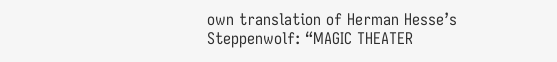own translation of Herman Hesse’s Steppenwolf: “MAGIC THEATER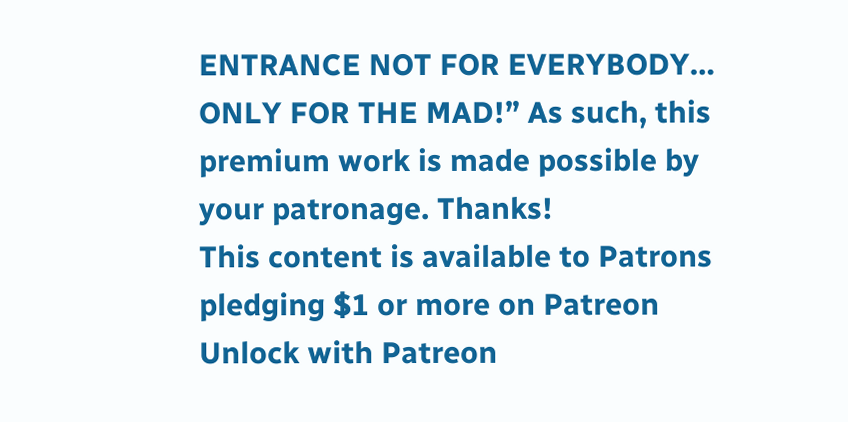ENTRANCE NOT FOR EVERYBODY… ONLY FOR THE MAD!” As such, this premium work is made possible by your patronage. Thanks!
This content is available to Patrons pledging $1 or more on Patreon
Unlock with Patreon